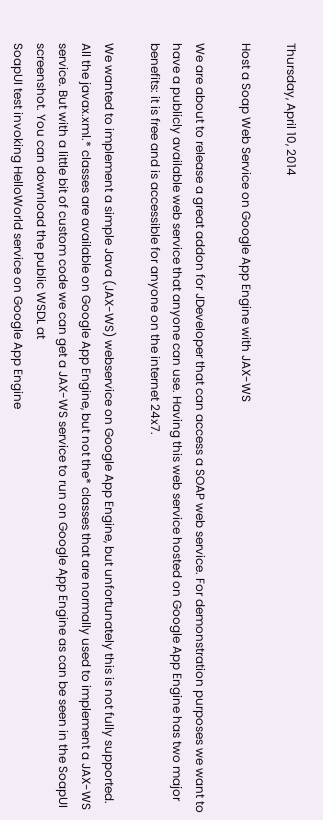Thursday, April 10, 2014

Host a Soap Web Service on Google App Engine with JAX-WS

We are about to release a great addon for JDeveloper that can access a SOAP web service. For demonstration purposes we want to have a publicly available web service that anyone can use. Having this web service hosted on Google App Engine has two major benefits: it is free and is accessible for anyone on the internet 24x7.

We wanted to implement a simple Java (JAX-WS) webservice on Google App Engine, but unfortunately this is not fully supported. All the javax.xml.* classes are available on Google App Engine, but not the* classes that are normally used to implement a JAX-WS service. But with a little bit of custom code we can get a JAX-WS service to run on Google App Engine as can be seen in the SoapUI screenshot. You can download the public WSDL at
SoapUI test invoking HelloWorld service on Google App Engine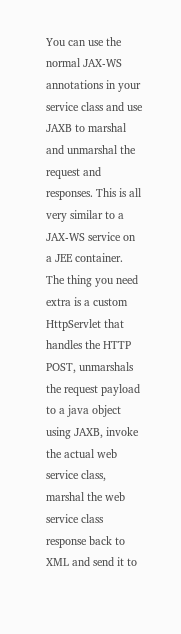You can use the normal JAX-WS annotations in your service class and use JAXB to marshal and unmarshal the request and responses. This is all very similar to a JAX-WS service on a JEE container. The thing you need extra is a custom HttpServlet that handles the HTTP POST, unmarshals the request payload to a java object using JAXB, invoke the actual web service class, marshal the web service class response back to XML and send it to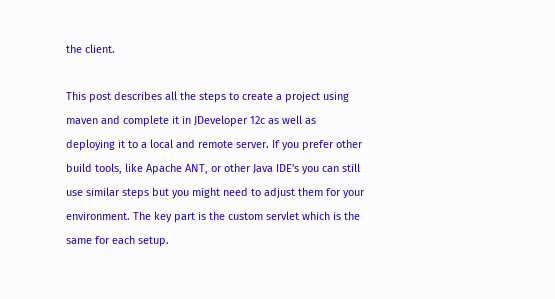the client.

This post describes all the steps to create a project using maven and complete it in JDeveloper 12c as well as deploying it to a local and remote server. If you prefer other build tools, like Apache ANT, or other Java IDE's you can still use similar steps but you might need to adjust them for your environment. The key part is the custom servlet which is the same for each setup.